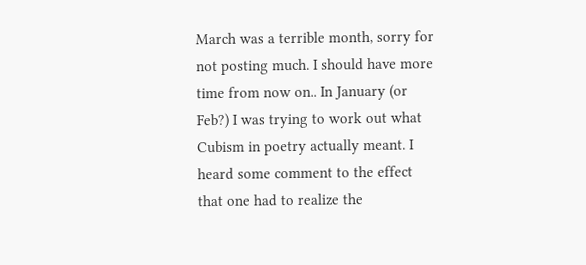March was a terrible month, sorry for not posting much. I should have more time from now on.. In January (or Feb?) I was trying to work out what Cubism in poetry actually meant. I heard some comment to the effect that one had to realize the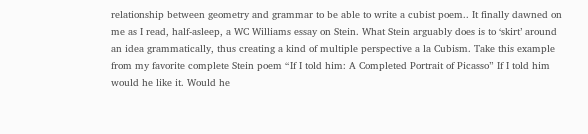relationship between geometry and grammar to be able to write a cubist poem.. It finally dawned on me as I read, half-asleep, a WC Williams essay on Stein. What Stein arguably does is to ‘skirt’ around an idea grammatically, thus creating a kind of multiple perspective a la Cubism. Take this example from my favorite complete Stein poem “If I told him: A Completed Portrait of Picasso” If I told him would he like it. Would he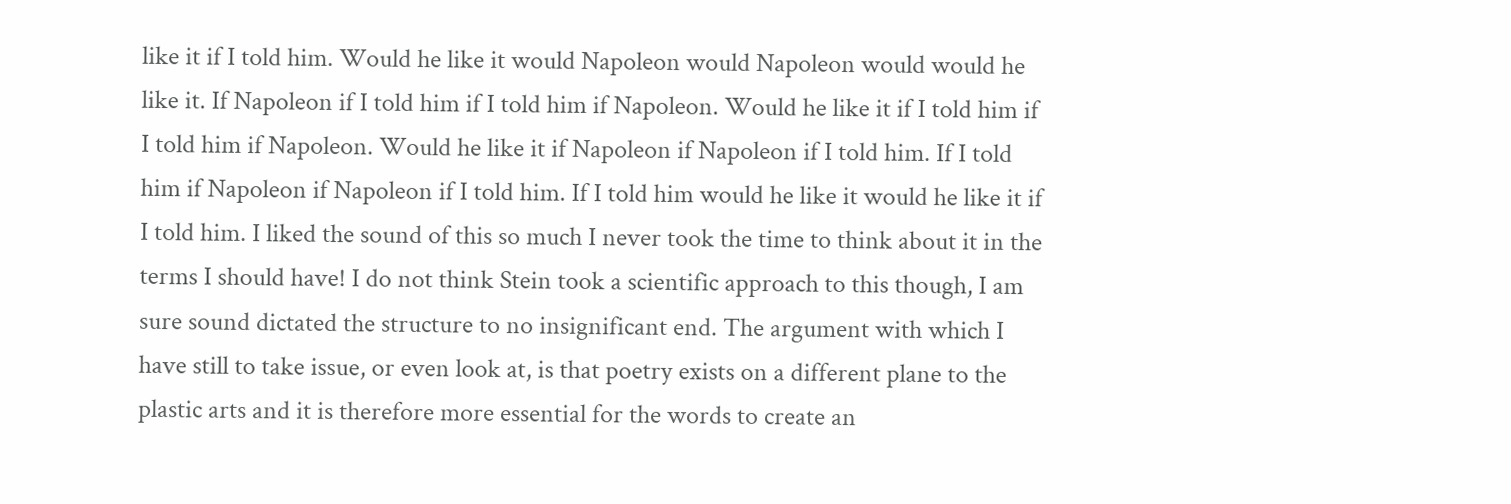like it if I told him. Would he like it would Napoleon would Napoleon would would he like it. If Napoleon if I told him if I told him if Napoleon. Would he like it if I told him if I told him if Napoleon. Would he like it if Napoleon if Napoleon if I told him. If I told him if Napoleon if Napoleon if I told him. If I told him would he like it would he like it if I told him. I liked the sound of this so much I never took the time to think about it in the terms I should have! I do not think Stein took a scientific approach to this though, I am sure sound dictated the structure to no insignificant end. The argument with which I have still to take issue, or even look at, is that poetry exists on a different plane to the plastic arts and it is therefore more essential for the words to create an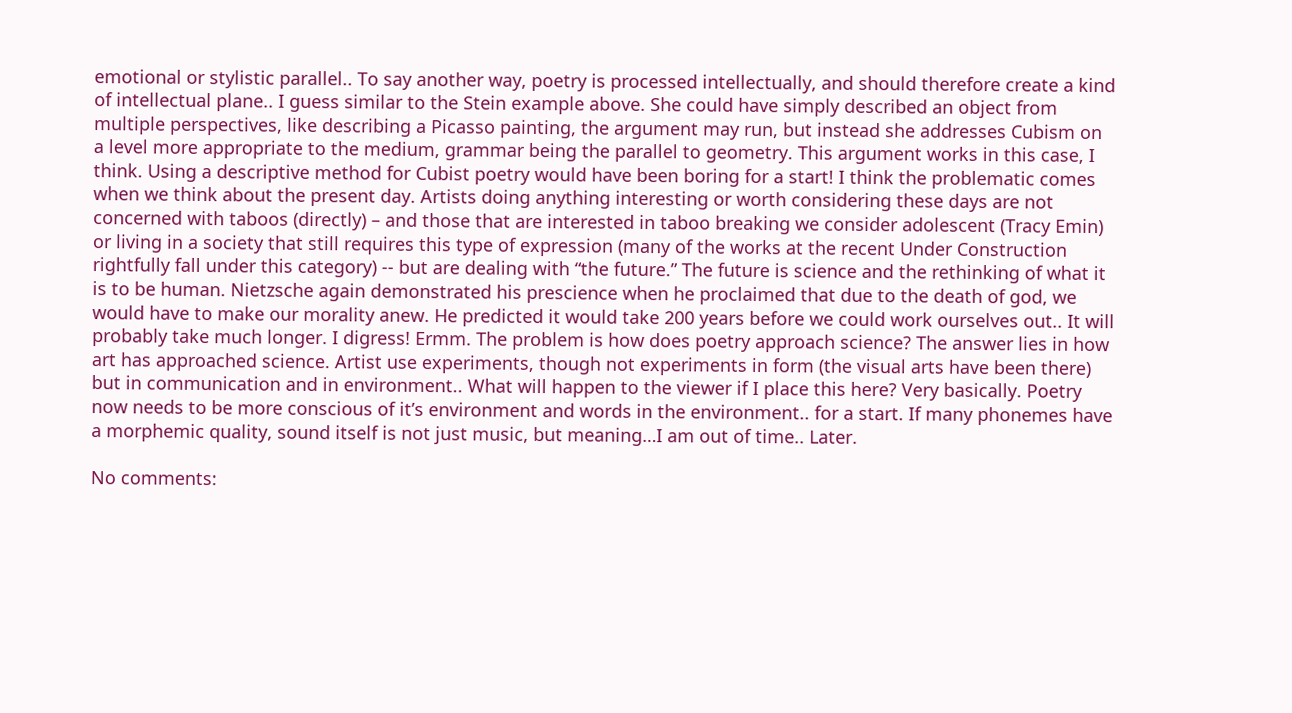emotional or stylistic parallel.. To say another way, poetry is processed intellectually, and should therefore create a kind of intellectual plane.. I guess similar to the Stein example above. She could have simply described an object from multiple perspectives, like describing a Picasso painting, the argument may run, but instead she addresses Cubism on a level more appropriate to the medium, grammar being the parallel to geometry. This argument works in this case, I think. Using a descriptive method for Cubist poetry would have been boring for a start! I think the problematic comes when we think about the present day. Artists doing anything interesting or worth considering these days are not concerned with taboos (directly) – and those that are interested in taboo breaking we consider adolescent (Tracy Emin) or living in a society that still requires this type of expression (many of the works at the recent Under Construction rightfully fall under this category) -- but are dealing with “the future.” The future is science and the rethinking of what it is to be human. Nietzsche again demonstrated his prescience when he proclaimed that due to the death of god, we would have to make our morality anew. He predicted it would take 200 years before we could work ourselves out.. It will probably take much longer. I digress! Ermm. The problem is how does poetry approach science? The answer lies in how art has approached science. Artist use experiments, though not experiments in form (the visual arts have been there) but in communication and in environment.. What will happen to the viewer if I place this here? Very basically. Poetry now needs to be more conscious of it’s environment and words in the environment.. for a start. If many phonemes have a morphemic quality, sound itself is not just music, but meaning…I am out of time.. Later.

No comments: